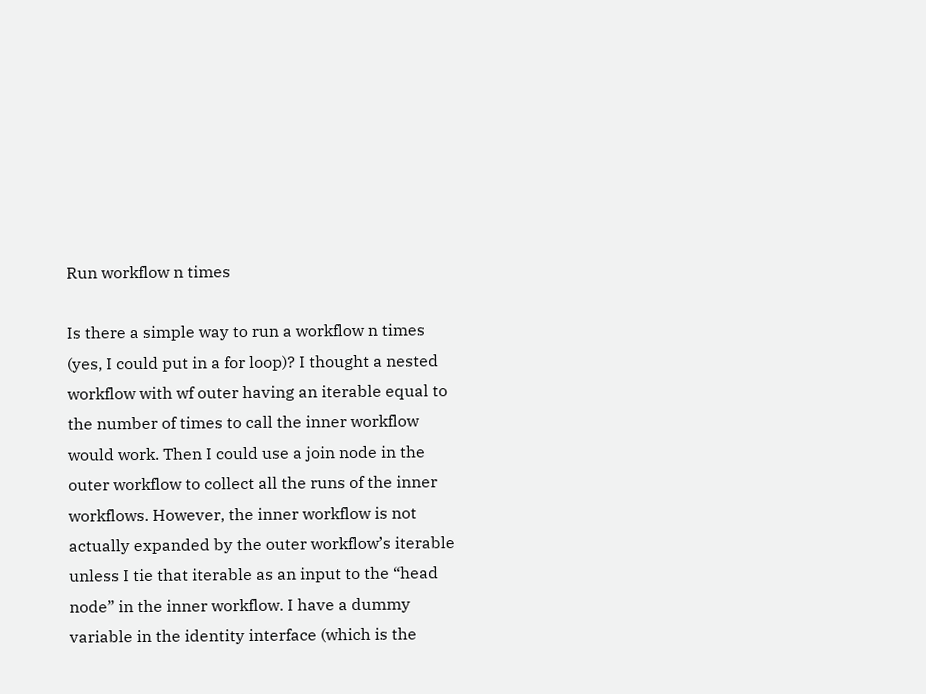Run workflow n times

Is there a simple way to run a workflow n times (yes, I could put in a for loop)? I thought a nested workflow with wf outer having an iterable equal to the number of times to call the inner workflow would work. Then I could use a join node in the outer workflow to collect all the runs of the inner workflows. However, the inner workflow is not actually expanded by the outer workflow’s iterable unless I tie that iterable as an input to the “head node” in the inner workflow. I have a dummy variable in the identity interface (which is the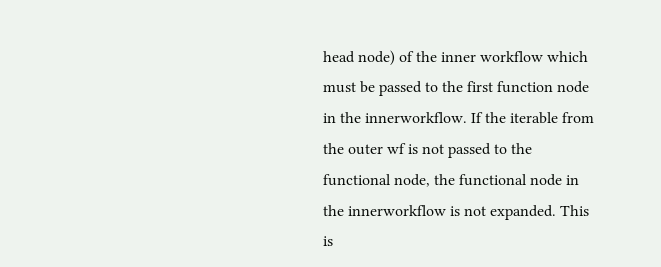head node) of the inner workflow which must be passed to the first function node in the innerworkflow. If the iterable from the outer wf is not passed to the functional node, the functional node in the innerworkflow is not expanded. This is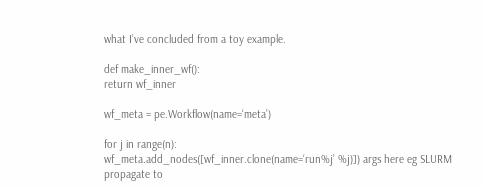what I’ve concluded from a toy example.

def make_inner_wf():
return wf_inner

wf_meta = pe.Workflow(name=‘meta’)

for j in range(n):
wf_meta.add_nodes([wf_inner.clone(name=‘run%j’ %j)]) args here eg SLURM propagate to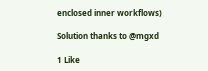enclosed inner workflows)

Solution thanks to @mgxd

1 Like